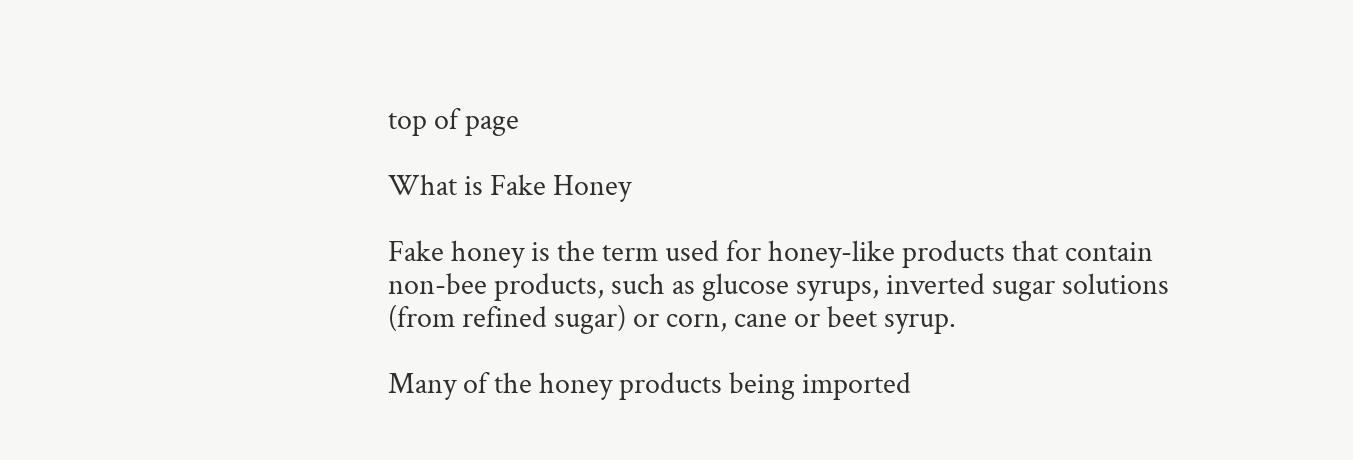top of page

What is Fake Honey

Fake honey is the term used for honey-like products that contain non-bee products, such as glucose syrups, inverted sugar solutions (from refined sugar) or corn, cane or beet syrup.

Many of the honey products being imported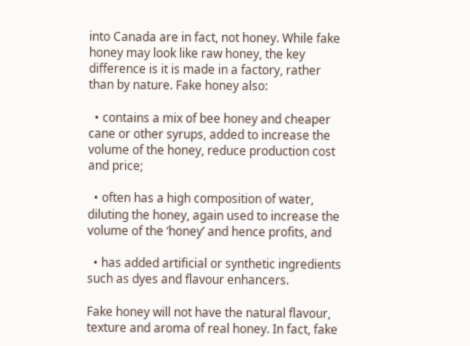into Canada are in fact, not honey. While fake honey may look like raw honey, the key difference is it is made in a factory, rather than by nature. Fake honey also:

  • contains a mix of bee honey and cheaper cane or other syrups, added to increase the volume of the honey, reduce production cost and price;

  • often has a high composition of water, diluting the honey, again used to increase the volume of the ‘honey’ and hence profits, and

  • has added artificial or synthetic ingredients such as dyes and flavour enhancers.

Fake honey will not have the natural flavour, texture and aroma of real honey. In fact, fake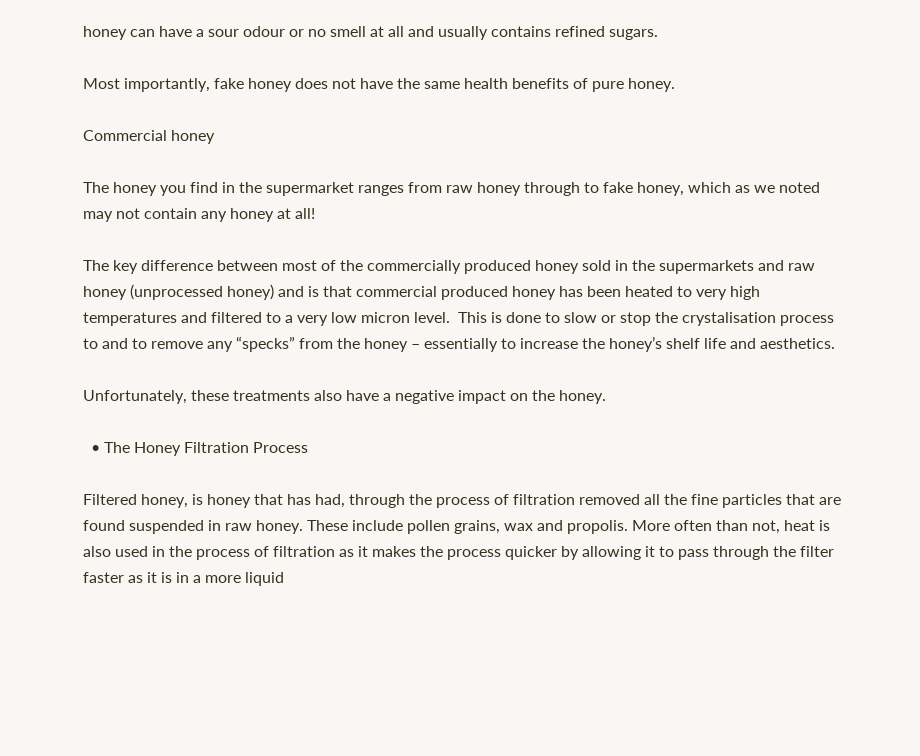honey can have a sour odour or no smell at all and usually contains refined sugars.

Most importantly, fake honey does not have the same health benefits of pure honey.

Commercial honey

The honey you find in the supermarket ranges from raw honey through to fake honey, which as we noted may not contain any honey at all!

The key difference between most of the commercially produced honey sold in the supermarkets and raw honey (unprocessed honey) and is that commercial produced honey has been heated to very high temperatures and filtered to a very low micron level.  This is done to slow or stop the crystalisation process to and to remove any “specks” from the honey – essentially to increase the honey’s shelf life and aesthetics.

Unfortunately, these treatments also have a negative impact on the honey.

  • The Honey Filtration Process

Filtered honey, is honey that has had, through the process of filtration removed all the fine particles that are found suspended in raw honey. These include pollen grains, wax and propolis. More often than not, heat is also used in the process of filtration as it makes the process quicker by allowing it to pass through the filter faster as it is in a more liquid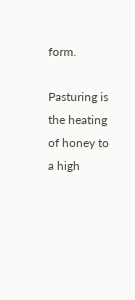form.

Pasturing is the heating of honey to a high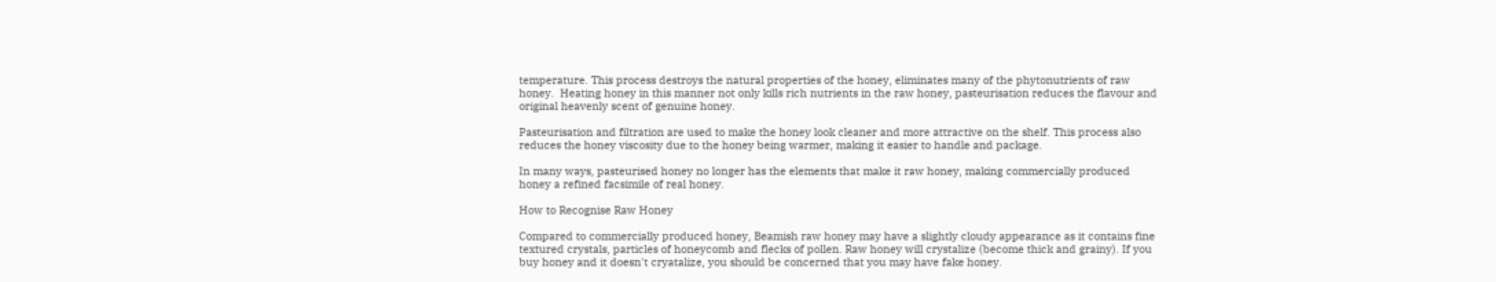temperature. This process destroys the natural properties of the honey, eliminates many of the phytonutrients of raw honey.  Heating honey in this manner not only kills rich nutrients in the raw honey, pasteurisation reduces the flavour and original heavenly scent of genuine honey.

Pasteurisation and filtration are used to make the honey look cleaner and more attractive on the shelf. This process also reduces the honey viscosity due to the honey being warmer, making it easier to handle and package.

In many ways, pasteurised honey no longer has the elements that make it raw honey, making commercially produced honey a refined facsimile of real honey.

How to Recognise Raw Honey

Compared to commercially produced honey, Beamish raw honey may have a slightly cloudy appearance as it contains fine textured crystals, particles of honeycomb and flecks of pollen. Raw honey will crystalize (become thick and grainy). If you buy honey and it doesn't cryatalize, you should be concerned that you may have fake honey.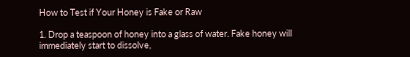How to Test if Your Honey is Fake or Raw

1. Drop a teaspoon of honey into a glass of water. Fake honey will immediately start to dissolve,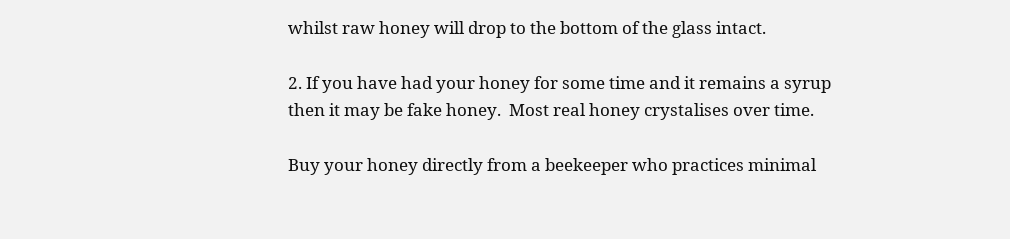whilst raw honey will drop to the bottom of the glass intact.

2. If you have had your honey for some time and it remains a syrup then it may be fake honey.  Most real honey crystalises over time.

Buy your honey directly from a beekeeper who practices minimal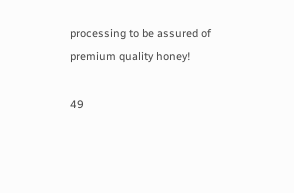processing to be assured of premium quality honey!

49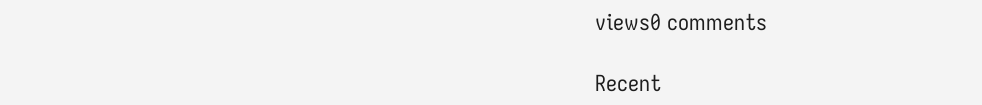views0 comments

Recent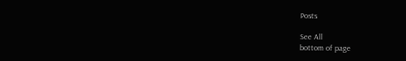Posts

See All
bottom of page